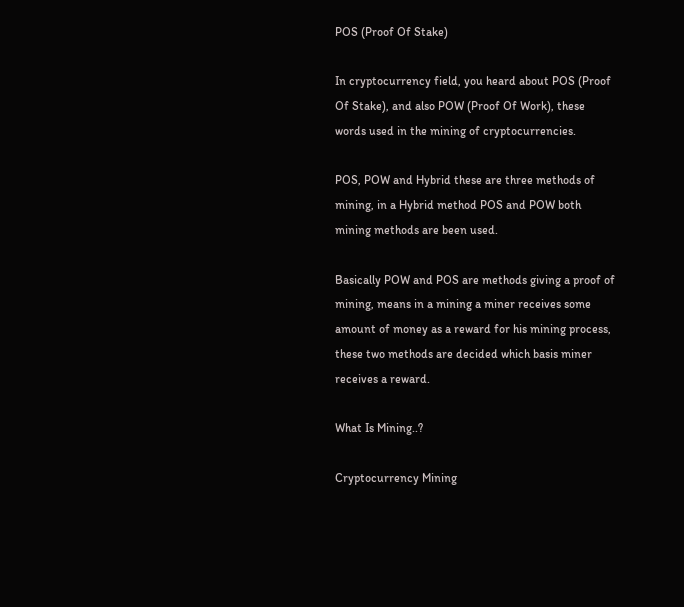POS (Proof Of Stake)

In cryptocurrency field, you heard about POS (Proof Of Stake), and also POW (Proof Of Work), these words used in the mining of cryptocurrencies.

POS, POW and Hybrid these are three methods of mining, in a Hybrid method POS and POW both mining methods are been used.

Basically POW and POS are methods giving a proof of mining, means in a mining a miner receives some amount of money as a reward for his mining process, these two methods are decided which basis miner receives a reward.

What Is Mining..?

Cryptocurrency Mining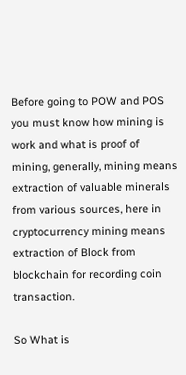Before going to POW and POS you must know how mining is work and what is proof of mining, generally, mining means extraction of valuable minerals from various sources, here in cryptocurrency mining means extraction of Block from blockchain for recording coin transaction.

So What is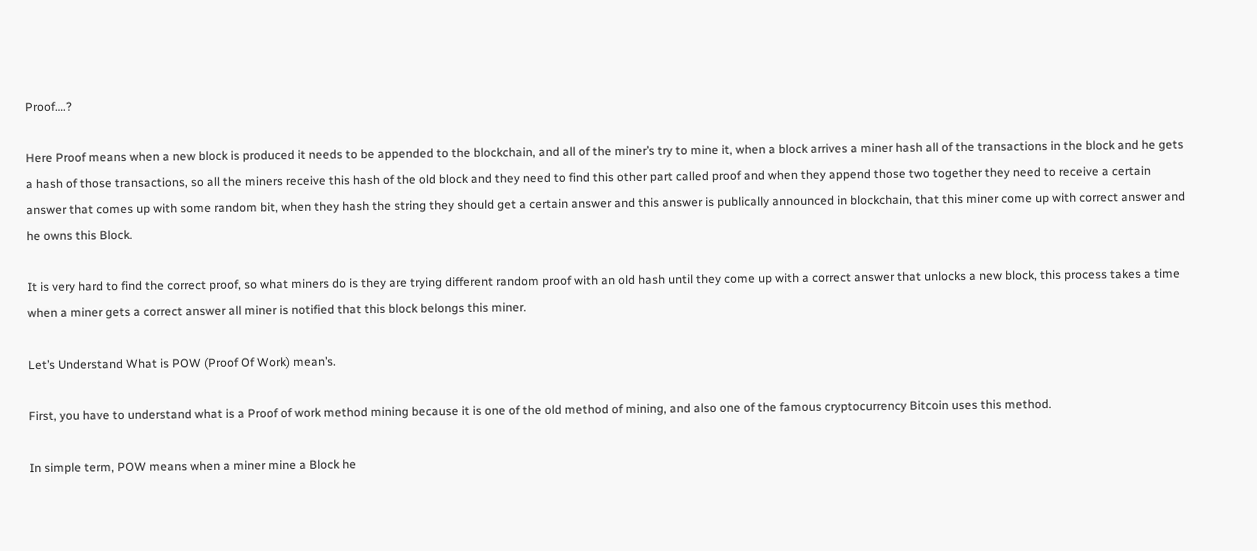Proof….?

Here Proof means when a new block is produced it needs to be appended to the blockchain, and all of the miner’s try to mine it, when a block arrives a miner hash all of the transactions in the block and he gets a hash of those transactions, so all the miners receive this hash of the old block and they need to find this other part called proof and when they append those two together they need to receive a certain answer that comes up with some random bit, when they hash the string they should get a certain answer and this answer is publically announced in blockchain, that this miner come up with correct answer and he owns this Block.

It is very hard to find the correct proof, so what miners do is they are trying different random proof with an old hash until they come up with a correct answer that unlocks a new block, this process takes a time when a miner gets a correct answer all miner is notified that this block belongs this miner.

Let’s Understand What is POW (Proof Of Work) mean’s.

First, you have to understand what is a Proof of work method mining because it is one of the old method of mining, and also one of the famous cryptocurrency Bitcoin uses this method.

In simple term, POW means when a miner mine a Block he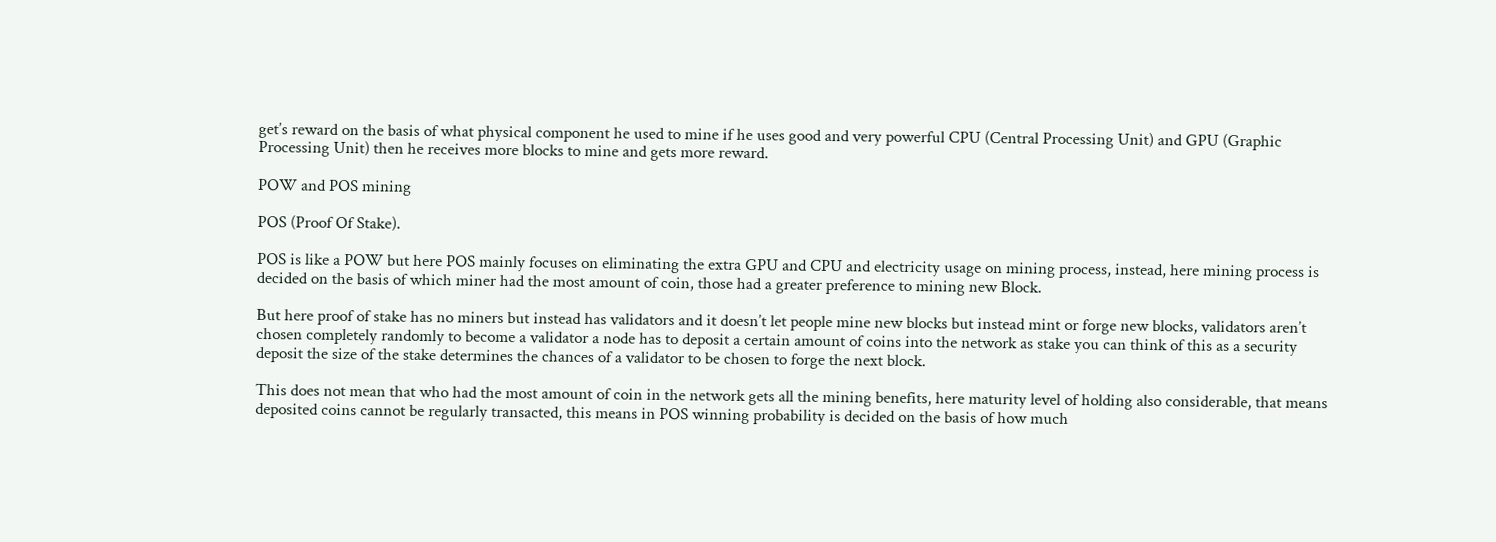get’s reward on the basis of what physical component he used to mine if he uses good and very powerful CPU (Central Processing Unit) and GPU (Graphic Processing Unit) then he receives more blocks to mine and gets more reward.

POW and POS mining

POS (Proof Of Stake).

POS is like a POW but here POS mainly focuses on eliminating the extra GPU and CPU and electricity usage on mining process, instead, here mining process is decided on the basis of which miner had the most amount of coin, those had a greater preference to mining new Block.

But here proof of stake has no miners but instead has validators and it doesn’t let people mine new blocks but instead mint or forge new blocks, validators aren’t chosen completely randomly to become a validator a node has to deposit a certain amount of coins into the network as stake you can think of this as a security deposit the size of the stake determines the chances of a validator to be chosen to forge the next block.

This does not mean that who had the most amount of coin in the network gets all the mining benefits, here maturity level of holding also considerable, that means deposited coins cannot be regularly transacted, this means in POS winning probability is decided on the basis of how much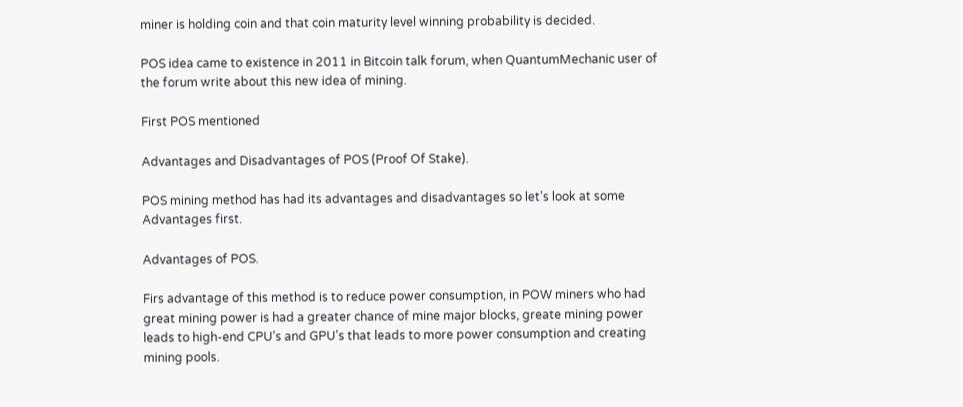miner is holding coin and that coin maturity level winning probability is decided.

POS idea came to existence in 2011 in Bitcoin talk forum, when QuantumMechanic user of the forum write about this new idea of mining.

First POS mentioned

Advantages and Disadvantages of POS (Proof Of Stake).

POS mining method has had its advantages and disadvantages so let’s look at some Advantages first.

Advantages of POS.

Firs advantage of this method is to reduce power consumption, in POW miners who had great mining power is had a greater chance of mine major blocks, greate mining power leads to high-end CPU’s and GPU’s that leads to more power consumption and creating mining pools.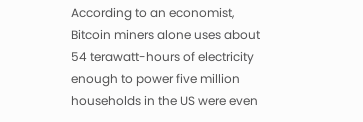According to an economist, Bitcoin miners alone uses about 54 terawatt-hours of electricity enough to power five million households in the US were even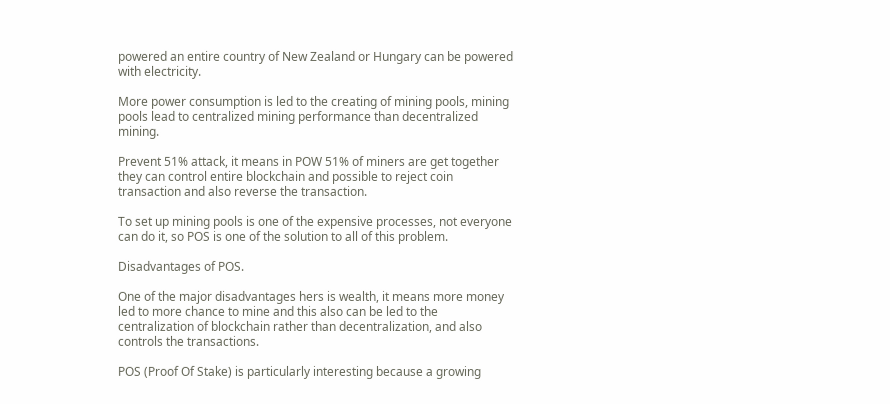powered an entire country of New Zealand or Hungary can be powered with electricity.

More power consumption is led to the creating of mining pools, mining pools lead to centralized mining performance than decentralized mining.

Prevent 51% attack, it means in POW 51% of miners are get together they can control entire blockchain and possible to reject coin transaction and also reverse the transaction.

To set up mining pools is one of the expensive processes, not everyone can do it, so POS is one of the solution to all of this problem.

Disadvantages of POS.

One of the major disadvantages hers is wealth, it means more money led to more chance to mine and this also can be led to the centralization of blockchain rather than decentralization, and also controls the transactions.

POS (Proof Of Stake) is particularly interesting because a growing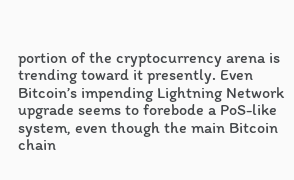portion of the cryptocurrency arena is trending toward it presently. Even Bitcoin’s impending Lightning Network upgrade seems to forebode a PoS-like system, even though the main Bitcoin chain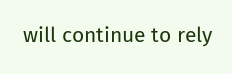will continue to rely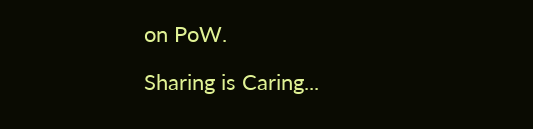on PoW.

Sharing is Caring...